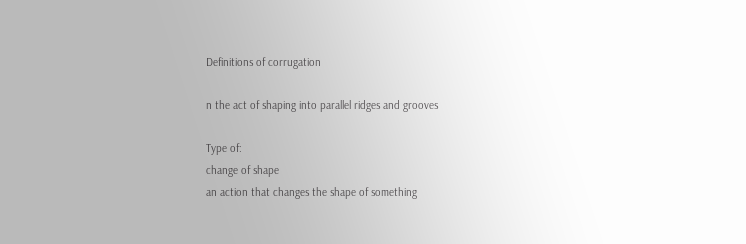Definitions of corrugation

n the act of shaping into parallel ridges and grooves

Type of:
change of shape
an action that changes the shape of something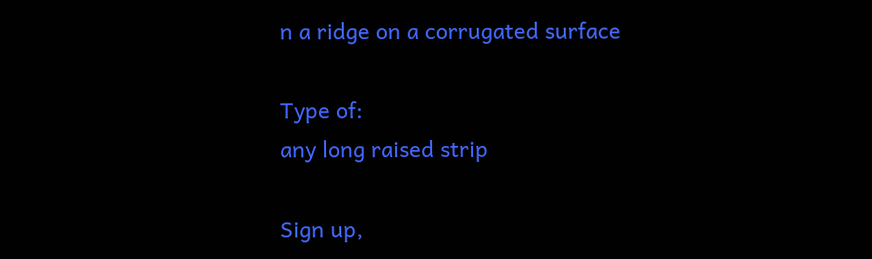n a ridge on a corrugated surface

Type of:
any long raised strip

Sign up,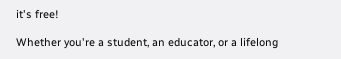it's free!

Whether you're a student, an educator, or a lifelong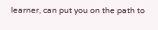learner, can put you on the path to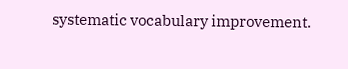systematic vocabulary improvement.